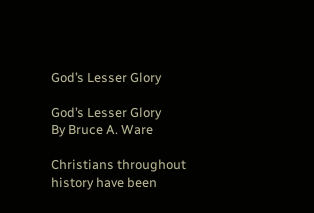God’s Lesser Glory

God’s Lesser Glory
By Bruce A. Ware

Christians throughout history have been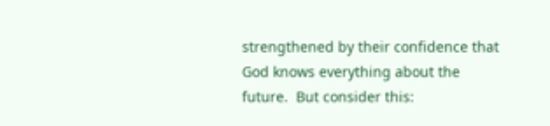strengthened by their confidence that God knows everything about the future.  But consider this: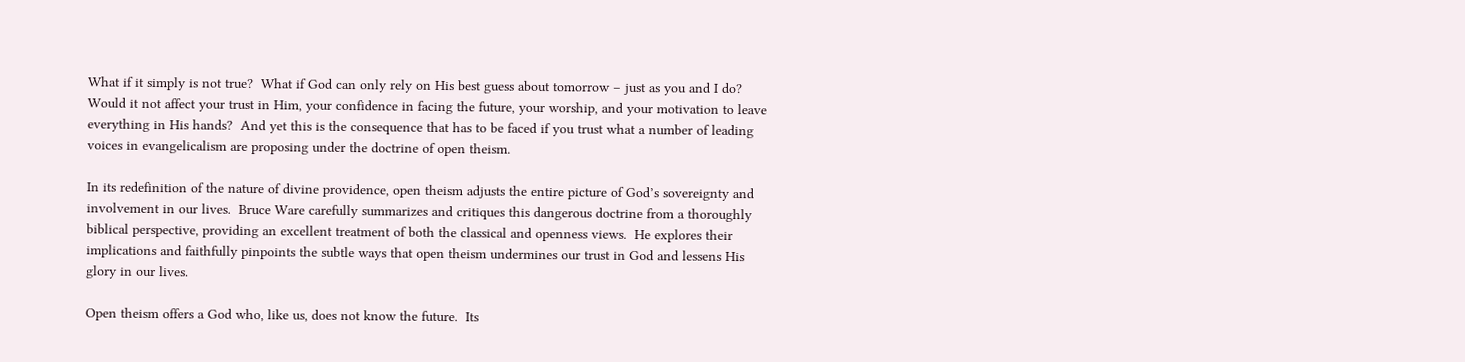What if it simply is not true?  What if God can only rely on His best guess about tomorrow – just as you and I do?  Would it not affect your trust in Him, your confidence in facing the future, your worship, and your motivation to leave everything in His hands?  And yet this is the consequence that has to be faced if you trust what a number of leading voices in evangelicalism are proposing under the doctrine of open theism.

In its redefinition of the nature of divine providence, open theism adjusts the entire picture of God’s sovereignty and involvement in our lives.  Bruce Ware carefully summarizes and critiques this dangerous doctrine from a thoroughly biblical perspective, providing an excellent treatment of both the classical and openness views.  He explores their implications and faithfully pinpoints the subtle ways that open theism undermines our trust in God and lessens His glory in our lives.

Open theism offers a God who, like us, does not know the future.  Its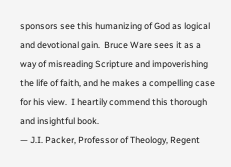sponsors see this humanizing of God as logical and devotional gain.  Bruce Ware sees it as a way of misreading Scripture and impoverishing the life of faith, and he makes a compelling case for his view.  I heartily commend this thorough and insightful book.
— J.I. Packer, Professor of Theology, Regent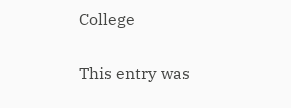College

This entry was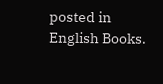posted in English Books.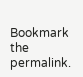Bookmark the permalink.